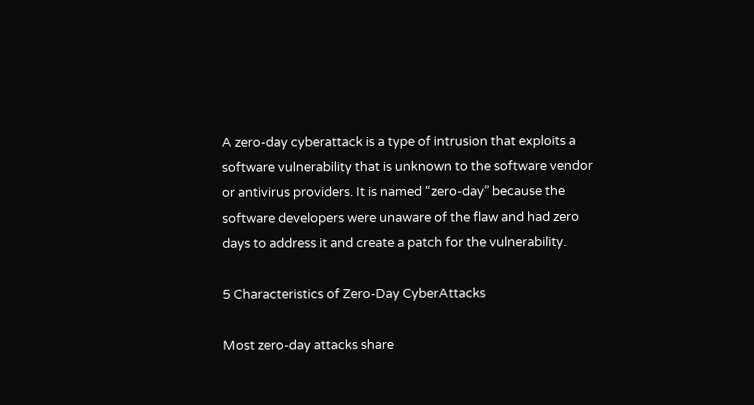A zero-day cyberattack is a type of intrusion that exploits a software vulnerability that is unknown to the software vendor or antivirus providers. It is named “zero-day” because the software developers were unaware of the flaw and had zero days to address it and create a patch for the vulnerability.

5 Characteristics of Zero-Day CyberAttacks

Most zero-day attacks share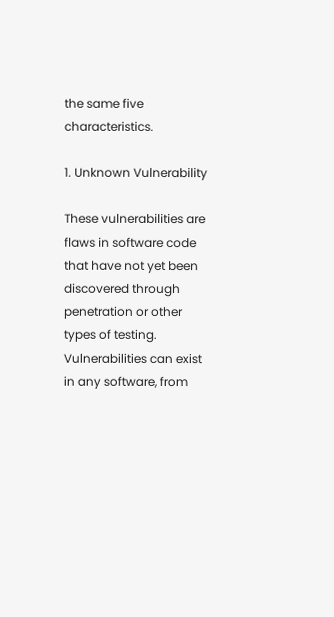the same five characteristics.

1. Unknown Vulnerability

These vulnerabilities are flaws in software code that have not yet been discovered through penetration or other types of testing. Vulnerabilities can exist in any software, from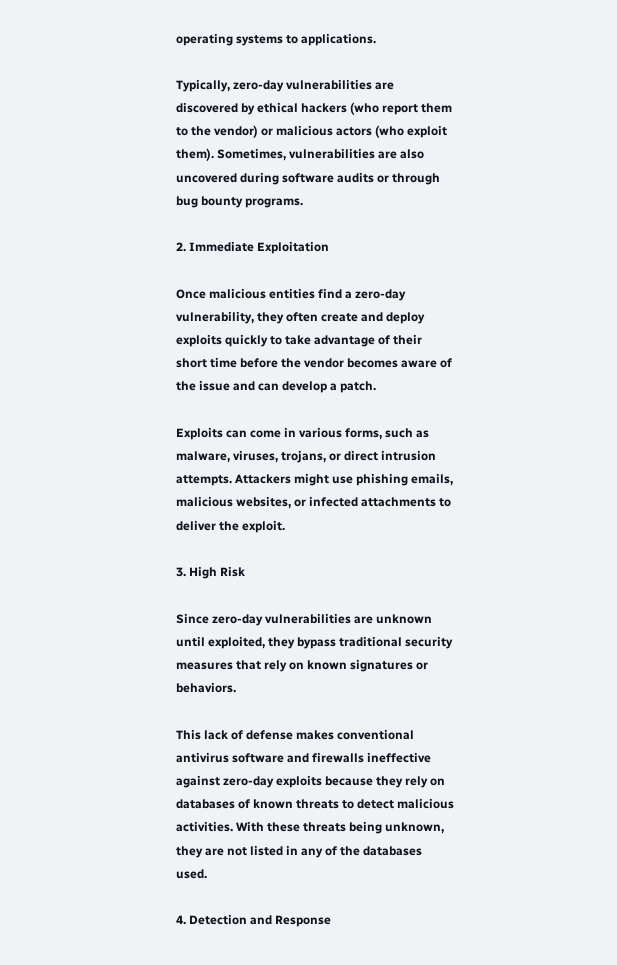operating systems to applications.

Typically, zero-day vulnerabilities are discovered by ethical hackers (who report them to the vendor) or malicious actors (who exploit them). Sometimes, vulnerabilities are also uncovered during software audits or through bug bounty programs.

2. Immediate Exploitation

Once malicious entities find a zero-day vulnerability, they often create and deploy exploits quickly to take advantage of their short time before the vendor becomes aware of the issue and can develop a patch.

Exploits can come in various forms, such as malware, viruses, trojans, or direct intrusion attempts. Attackers might use phishing emails, malicious websites, or infected attachments to deliver the exploit.

3. High Risk

Since zero-day vulnerabilities are unknown until exploited, they bypass traditional security measures that rely on known signatures or behaviors.

This lack of defense makes conventional antivirus software and firewalls ineffective against zero-day exploits because they rely on databases of known threats to detect malicious activities. With these threats being unknown, they are not listed in any of the databases used.

4. Detection and Response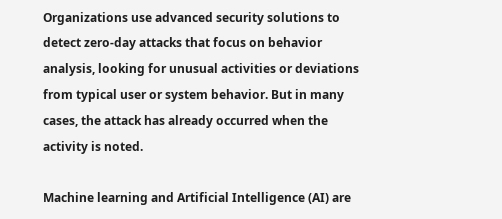Organizations use advanced security solutions to detect zero-day attacks that focus on behavior analysis, looking for unusual activities or deviations from typical user or system behavior. But in many cases, the attack has already occurred when the activity is noted.

Machine learning and Artificial Intelligence (AI) are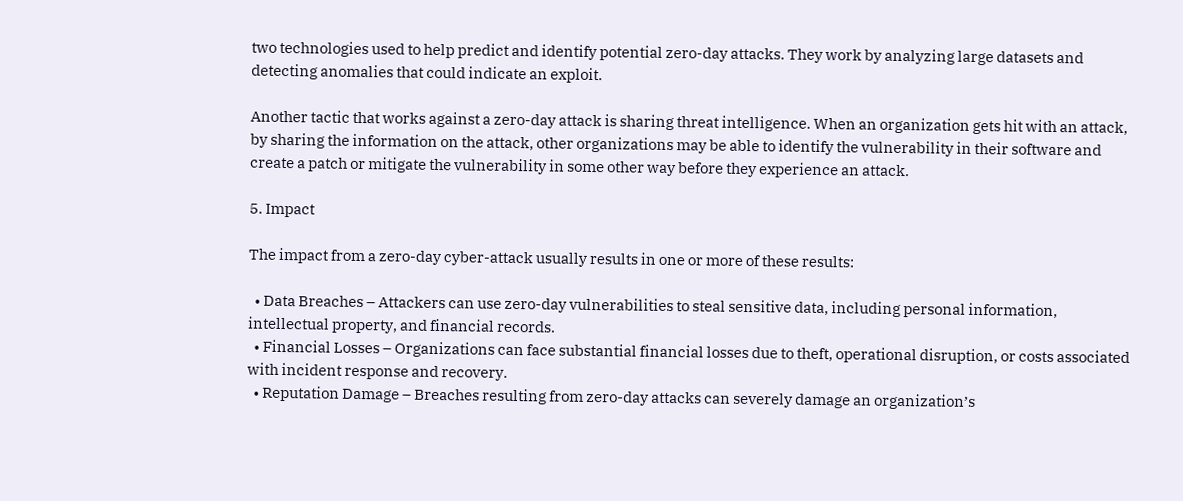two technologies used to help predict and identify potential zero-day attacks. They work by analyzing large datasets and detecting anomalies that could indicate an exploit.

Another tactic that works against a zero-day attack is sharing threat intelligence. When an organization gets hit with an attack, by sharing the information on the attack, other organizations may be able to identify the vulnerability in their software and create a patch or mitigate the vulnerability in some other way before they experience an attack.

5. Impact

The impact from a zero-day cyber-attack usually results in one or more of these results:

  • Data Breaches – Attackers can use zero-day vulnerabilities to steal sensitive data, including personal information, intellectual property, and financial records.
  • Financial Losses – Organizations can face substantial financial losses due to theft, operational disruption, or costs associated with incident response and recovery.
  • Reputation Damage – Breaches resulting from zero-day attacks can severely damage an organization’s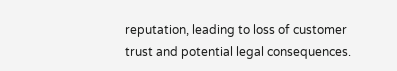reputation, leading to loss of customer trust and potential legal consequences.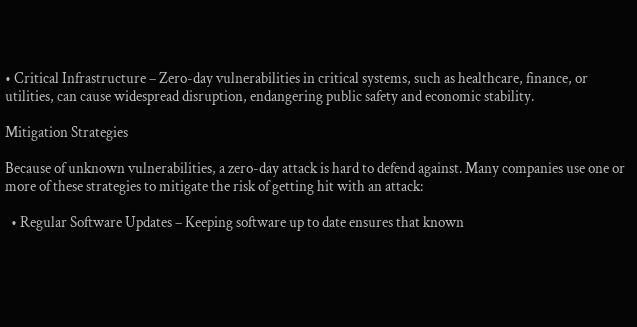• Critical Infrastructure – Zero-day vulnerabilities in critical systems, such as healthcare, finance, or utilities, can cause widespread disruption, endangering public safety and economic stability.

Mitigation Strategies

Because of unknown vulnerabilities, a zero-day attack is hard to defend against. Many companies use one or more of these strategies to mitigate the risk of getting hit with an attack:

  • Regular Software Updates – Keeping software up to date ensures that known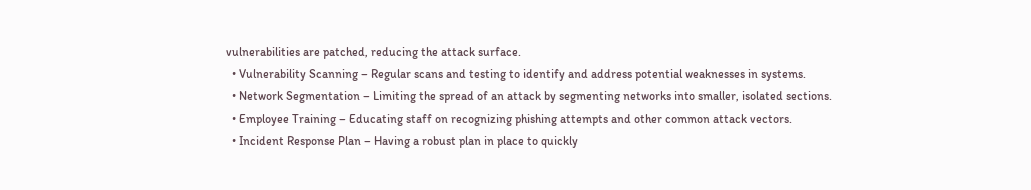vulnerabilities are patched, reducing the attack surface.
  • Vulnerability Scanning – Regular scans and testing to identify and address potential weaknesses in systems.
  • Network Segmentation – Limiting the spread of an attack by segmenting networks into smaller, isolated sections.
  • Employee Training – Educating staff on recognizing phishing attempts and other common attack vectors.
  • Incident Response Plan – Having a robust plan in place to quickly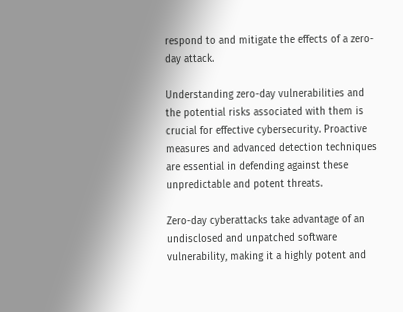respond to and mitigate the effects of a zero-day attack.

Understanding zero-day vulnerabilities and the potential risks associated with them is crucial for effective cybersecurity. Proactive measures and advanced detection techniques are essential in defending against these unpredictable and potent threats.

Zero-day cyberattacks take advantage of an undisclosed and unpatched software vulnerability, making it a highly potent and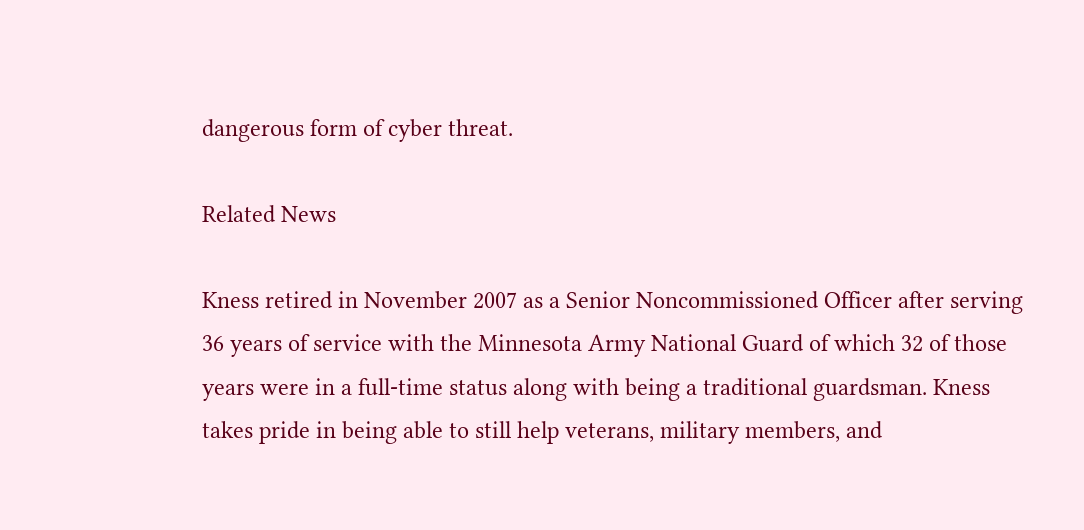dangerous form of cyber threat.

Related News

Kness retired in November 2007 as a Senior Noncommissioned Officer after serving 36 years of service with the Minnesota Army National Guard of which 32 of those years were in a full-time status along with being a traditional guardsman. Kness takes pride in being able to still help veterans, military members, and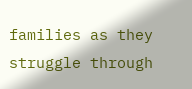families as they struggle through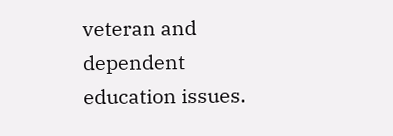veteran and dependent education issues.